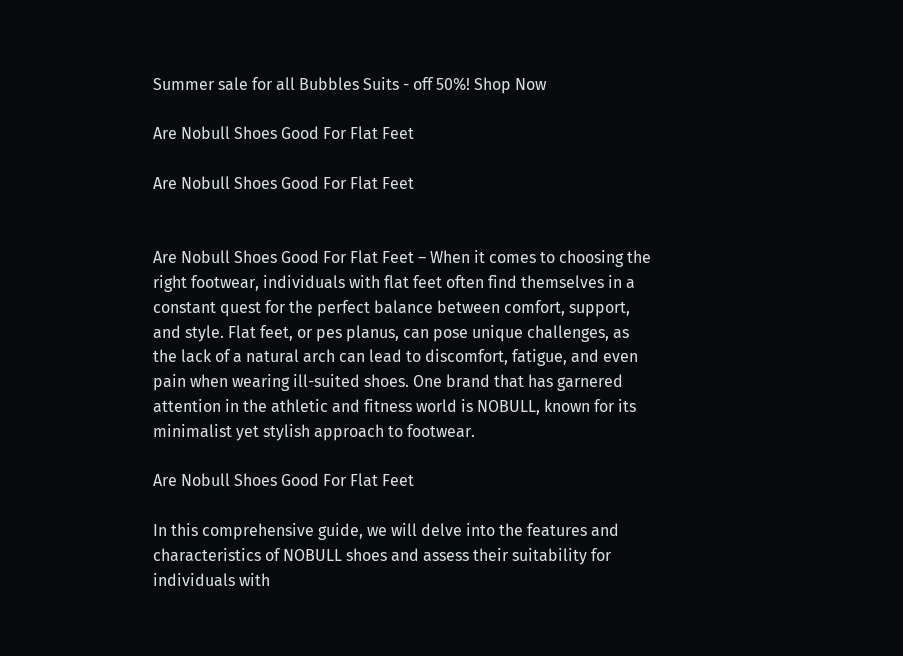Summer sale for all Bubbles Suits - off 50%! Shop Now

Are Nobull Shoes Good For Flat Feet

Are Nobull Shoes Good For Flat Feet


Are Nobull Shoes Good For Flat Feet – When it comes to choosing the right footwear, individuals with flat feet often find themselves in a constant quest for the perfect balance between comfort, support, and style. Flat feet, or pes planus, can pose unique challenges, as the lack of a natural arch can lead to discomfort, fatigue, and even pain when wearing ill-suited shoes. One brand that has garnered attention in the athletic and fitness world is NOBULL, known for its minimalist yet stylish approach to footwear.

Are Nobull Shoes Good For Flat Feet

In this comprehensive guide, we will delve into the features and characteristics of NOBULL shoes and assess their suitability for individuals with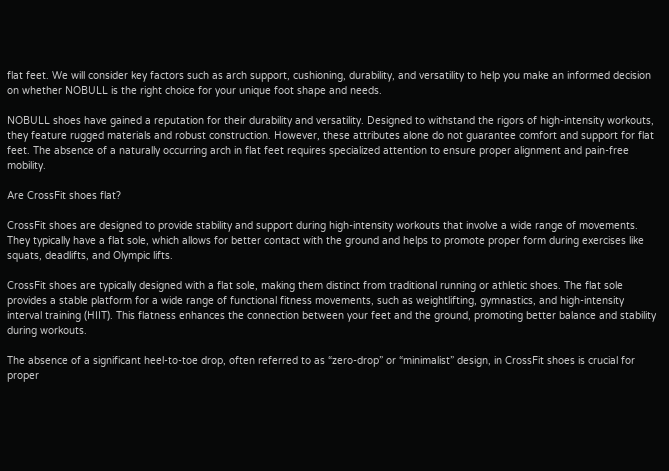flat feet. We will consider key factors such as arch support, cushioning, durability, and versatility to help you make an informed decision on whether NOBULL is the right choice for your unique foot shape and needs.

NOBULL shoes have gained a reputation for their durability and versatility. Designed to withstand the rigors of high-intensity workouts, they feature rugged materials and robust construction. However, these attributes alone do not guarantee comfort and support for flat feet. The absence of a naturally occurring arch in flat feet requires specialized attention to ensure proper alignment and pain-free mobility.

Are CrossFit shoes flat?

CrossFit shoes are designed to provide stability and support during high-intensity workouts that involve a wide range of movements. They typically have a flat sole, which allows for better contact with the ground and helps to promote proper form during exercises like squats, deadlifts, and Olympic lifts.

CrossFit shoes are typically designed with a flat sole, making them distinct from traditional running or athletic shoes. The flat sole provides a stable platform for a wide range of functional fitness movements, such as weightlifting, gymnastics, and high-intensity interval training (HIIT). This flatness enhances the connection between your feet and the ground, promoting better balance and stability during workouts.

The absence of a significant heel-to-toe drop, often referred to as “zero-drop” or “minimalist” design, in CrossFit shoes is crucial for proper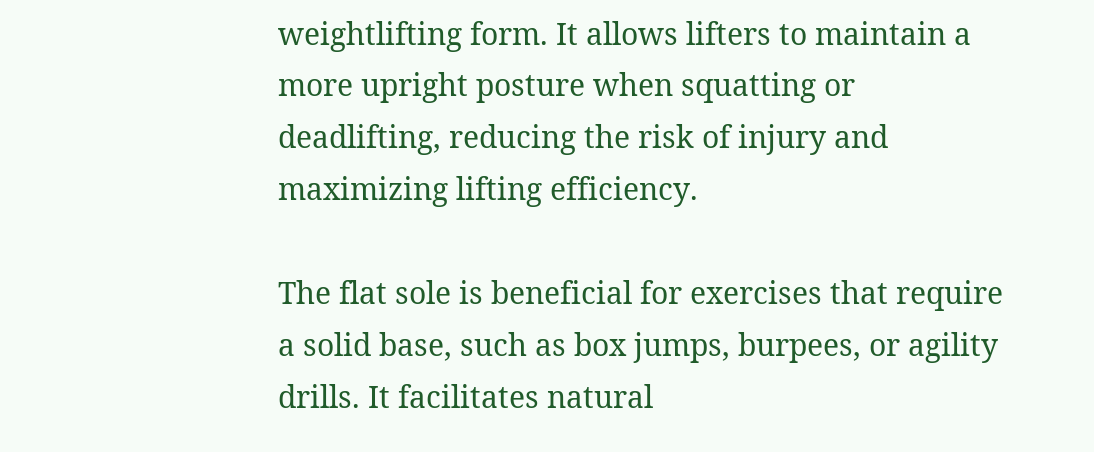weightlifting form. It allows lifters to maintain a more upright posture when squatting or deadlifting, reducing the risk of injury and maximizing lifting efficiency.

The flat sole is beneficial for exercises that require a solid base, such as box jumps, burpees, or agility drills. It facilitates natural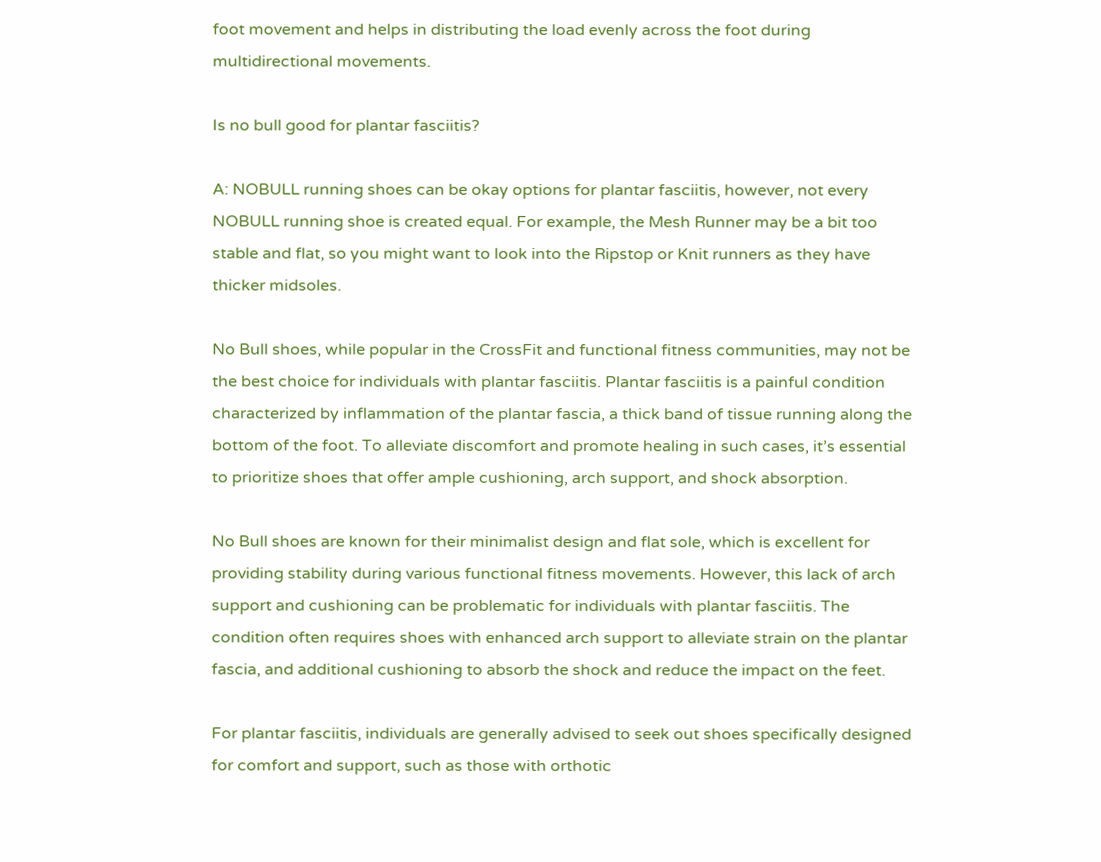foot movement and helps in distributing the load evenly across the foot during multidirectional movements.

Is no bull good for plantar fasciitis?

A: NOBULL running shoes can be okay options for plantar fasciitis, however, not every NOBULL running shoe is created equal. For example, the Mesh Runner may be a bit too stable and flat, so you might want to look into the Ripstop or Knit runners as they have thicker midsoles.

No Bull shoes, while popular in the CrossFit and functional fitness communities, may not be the best choice for individuals with plantar fasciitis. Plantar fasciitis is a painful condition characterized by inflammation of the plantar fascia, a thick band of tissue running along the bottom of the foot. To alleviate discomfort and promote healing in such cases, it’s essential to prioritize shoes that offer ample cushioning, arch support, and shock absorption.

No Bull shoes are known for their minimalist design and flat sole, which is excellent for providing stability during various functional fitness movements. However, this lack of arch support and cushioning can be problematic for individuals with plantar fasciitis. The condition often requires shoes with enhanced arch support to alleviate strain on the plantar fascia, and additional cushioning to absorb the shock and reduce the impact on the feet.

For plantar fasciitis, individuals are generally advised to seek out shoes specifically designed for comfort and support, such as those with orthotic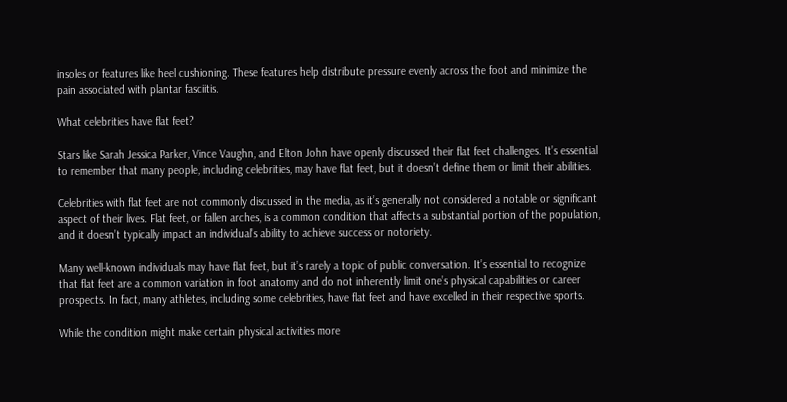insoles or features like heel cushioning. These features help distribute pressure evenly across the foot and minimize the pain associated with plantar fasciitis.

What celebrities have flat feet?

Stars like Sarah Jessica Parker, Vince Vaughn, and Elton John have openly discussed their flat feet challenges. It’s essential to remember that many people, including celebrities, may have flat feet, but it doesn’t define them or limit their abilities.

Celebrities with flat feet are not commonly discussed in the media, as it’s generally not considered a notable or significant aspect of their lives. Flat feet, or fallen arches, is a common condition that affects a substantial portion of the population, and it doesn’t typically impact an individual’s ability to achieve success or notoriety.

Many well-known individuals may have flat feet, but it’s rarely a topic of public conversation. It’s essential to recognize that flat feet are a common variation in foot anatomy and do not inherently limit one’s physical capabilities or career prospects. In fact, many athletes, including some celebrities, have flat feet and have excelled in their respective sports.

While the condition might make certain physical activities more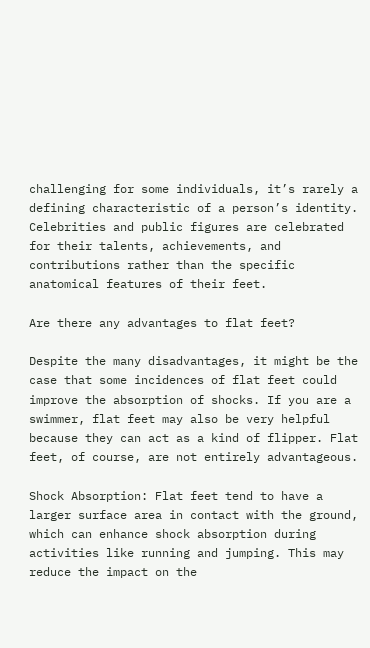challenging for some individuals, it’s rarely a defining characteristic of a person’s identity. Celebrities and public figures are celebrated for their talents, achievements, and contributions rather than the specific anatomical features of their feet.

Are there any advantages to flat feet?

Despite the many disadvantages, it might be the case that some incidences of flat feet could improve the absorption of shocks. If you are a swimmer, flat feet may also be very helpful because they can act as a kind of flipper. Flat feet, of course, are not entirely advantageous.

Shock Absorption: Flat feet tend to have a larger surface area in contact with the ground, which can enhance shock absorption during activities like running and jumping. This may reduce the impact on the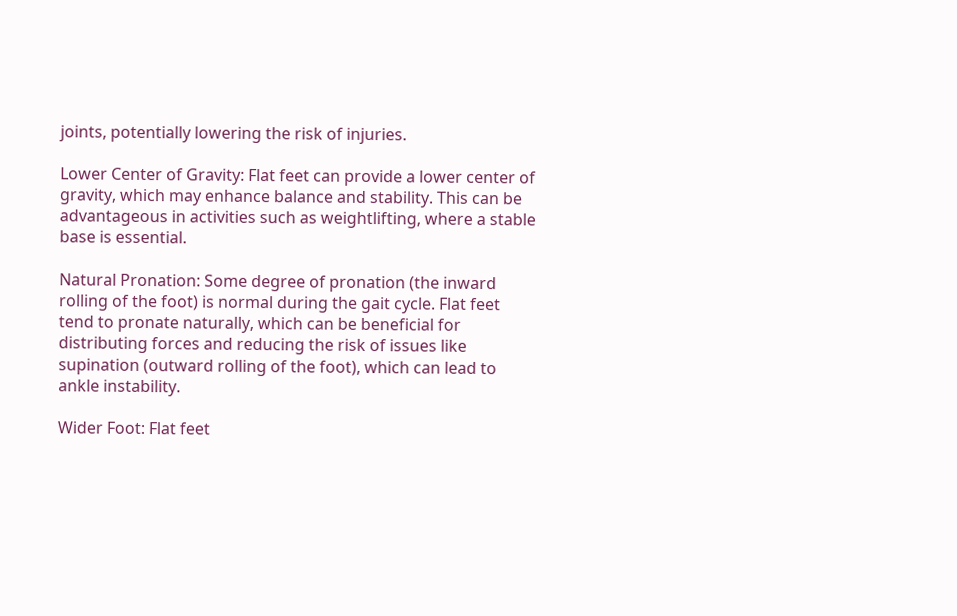joints, potentially lowering the risk of injuries.

Lower Center of Gravity: Flat feet can provide a lower center of gravity, which may enhance balance and stability. This can be advantageous in activities such as weightlifting, where a stable base is essential.

Natural Pronation: Some degree of pronation (the inward rolling of the foot) is normal during the gait cycle. Flat feet tend to pronate naturally, which can be beneficial for distributing forces and reducing the risk of issues like supination (outward rolling of the foot), which can lead to ankle instability.

Wider Foot: Flat feet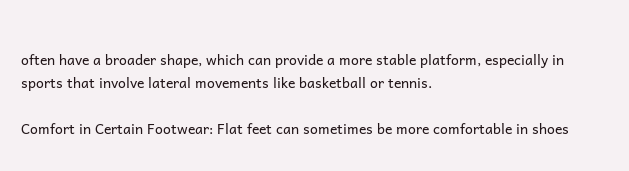often have a broader shape, which can provide a more stable platform, especially in sports that involve lateral movements like basketball or tennis.

Comfort in Certain Footwear: Flat feet can sometimes be more comfortable in shoes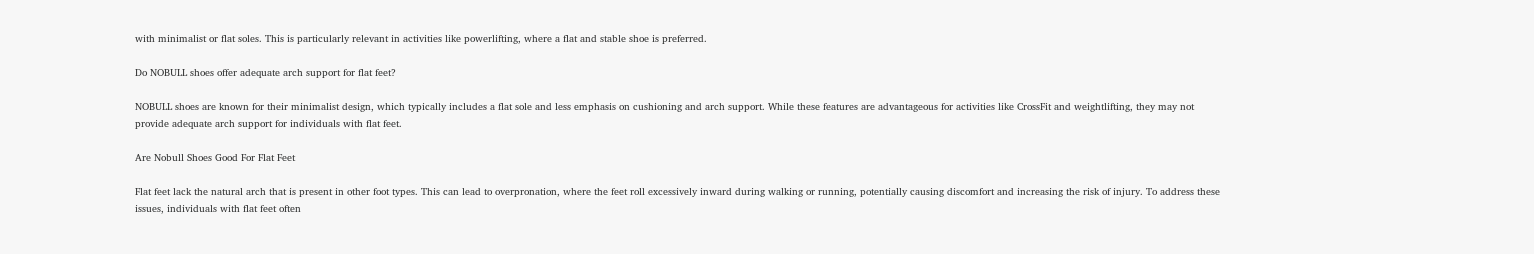with minimalist or flat soles. This is particularly relevant in activities like powerlifting, where a flat and stable shoe is preferred.

Do NOBULL shoes offer adequate arch support for flat feet?

NOBULL shoes are known for their minimalist design, which typically includes a flat sole and less emphasis on cushioning and arch support. While these features are advantageous for activities like CrossFit and weightlifting, they may not provide adequate arch support for individuals with flat feet.

Are Nobull Shoes Good For Flat Feet

Flat feet lack the natural arch that is present in other foot types. This can lead to overpronation, where the feet roll excessively inward during walking or running, potentially causing discomfort and increasing the risk of injury. To address these issues, individuals with flat feet often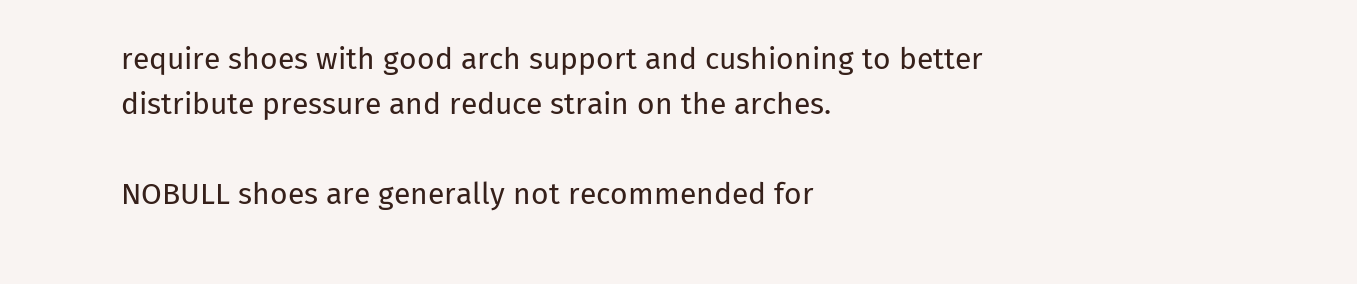require shoes with good arch support and cushioning to better distribute pressure and reduce strain on the arches.

NOBULL shoes are generally not recommended for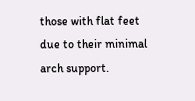those with flat feet due to their minimal arch support.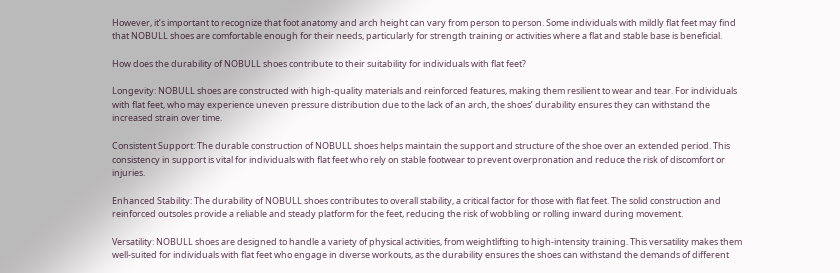However, it’s important to recognize that foot anatomy and arch height can vary from person to person. Some individuals with mildly flat feet may find that NOBULL shoes are comfortable enough for their needs, particularly for strength training or activities where a flat and stable base is beneficial.

How does the durability of NOBULL shoes contribute to their suitability for individuals with flat feet?

Longevity: NOBULL shoes are constructed with high-quality materials and reinforced features, making them resilient to wear and tear. For individuals with flat feet, who may experience uneven pressure distribution due to the lack of an arch, the shoes’ durability ensures they can withstand the increased strain over time.

Consistent Support: The durable construction of NOBULL shoes helps maintain the support and structure of the shoe over an extended period. This consistency in support is vital for individuals with flat feet who rely on stable footwear to prevent overpronation and reduce the risk of discomfort or injuries.

Enhanced Stability: The durability of NOBULL shoes contributes to overall stability, a critical factor for those with flat feet. The solid construction and reinforced outsoles provide a reliable and steady platform for the feet, reducing the risk of wobbling or rolling inward during movement.

Versatility: NOBULL shoes are designed to handle a variety of physical activities, from weightlifting to high-intensity training. This versatility makes them well-suited for individuals with flat feet who engage in diverse workouts, as the durability ensures the shoes can withstand the demands of different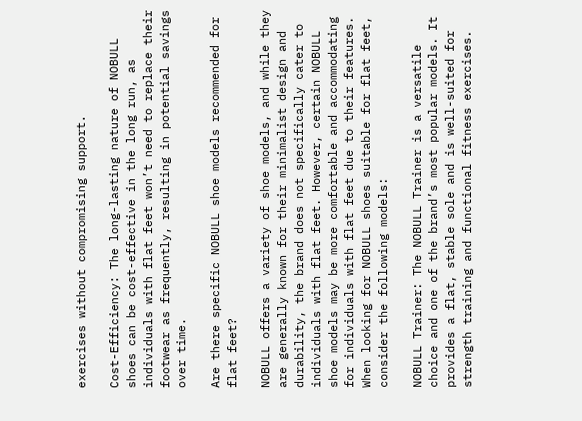exercises without compromising support.

Cost-Efficiency: The long-lasting nature of NOBULL shoes can be cost-effective in the long run, as individuals with flat feet won’t need to replace their footwear as frequently, resulting in potential savings over time.

Are there specific NOBULL shoe models recommended for flat feet?

NOBULL offers a variety of shoe models, and while they are generally known for their minimalist design and durability, the brand does not specifically cater to individuals with flat feet. However, certain NOBULL shoe models may be more comfortable and accommodating for individuals with flat feet due to their features. When looking for NOBULL shoes suitable for flat feet, consider the following models:

NOBULL Trainer: The NOBULL Trainer is a versatile choice and one of the brand’s most popular models. It provides a flat, stable sole and is well-suited for strength training and functional fitness exercises.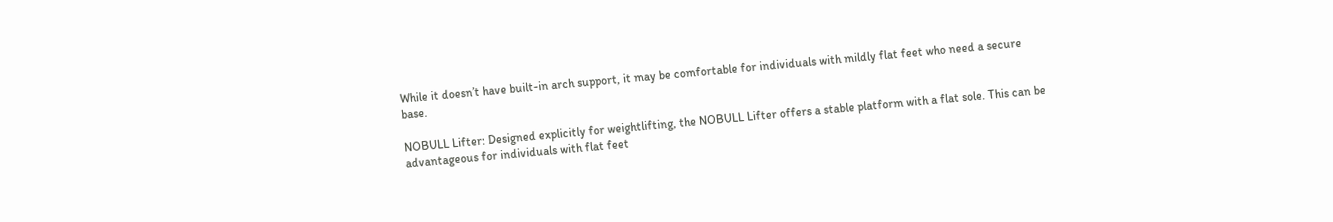While it doesn’t have built-in arch support, it may be comfortable for individuals with mildly flat feet who need a secure base.

NOBULL Lifter: Designed explicitly for weightlifting, the NOBULL Lifter offers a stable platform with a flat sole. This can be advantageous for individuals with flat feet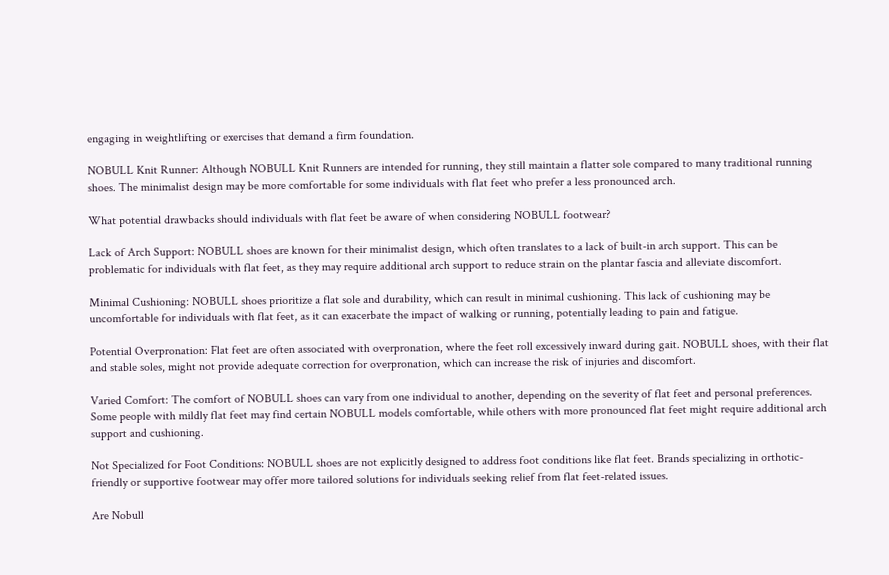engaging in weightlifting or exercises that demand a firm foundation.

NOBULL Knit Runner: Although NOBULL Knit Runners are intended for running, they still maintain a flatter sole compared to many traditional running shoes. The minimalist design may be more comfortable for some individuals with flat feet who prefer a less pronounced arch.

What potential drawbacks should individuals with flat feet be aware of when considering NOBULL footwear?

Lack of Arch Support: NOBULL shoes are known for their minimalist design, which often translates to a lack of built-in arch support. This can be problematic for individuals with flat feet, as they may require additional arch support to reduce strain on the plantar fascia and alleviate discomfort.

Minimal Cushioning: NOBULL shoes prioritize a flat sole and durability, which can result in minimal cushioning. This lack of cushioning may be uncomfortable for individuals with flat feet, as it can exacerbate the impact of walking or running, potentially leading to pain and fatigue.

Potential Overpronation: Flat feet are often associated with overpronation, where the feet roll excessively inward during gait. NOBULL shoes, with their flat and stable soles, might not provide adequate correction for overpronation, which can increase the risk of injuries and discomfort.

Varied Comfort: The comfort of NOBULL shoes can vary from one individual to another, depending on the severity of flat feet and personal preferences. Some people with mildly flat feet may find certain NOBULL models comfortable, while others with more pronounced flat feet might require additional arch support and cushioning.

Not Specialized for Foot Conditions: NOBULL shoes are not explicitly designed to address foot conditions like flat feet. Brands specializing in orthotic-friendly or supportive footwear may offer more tailored solutions for individuals seeking relief from flat feet-related issues.

Are Nobull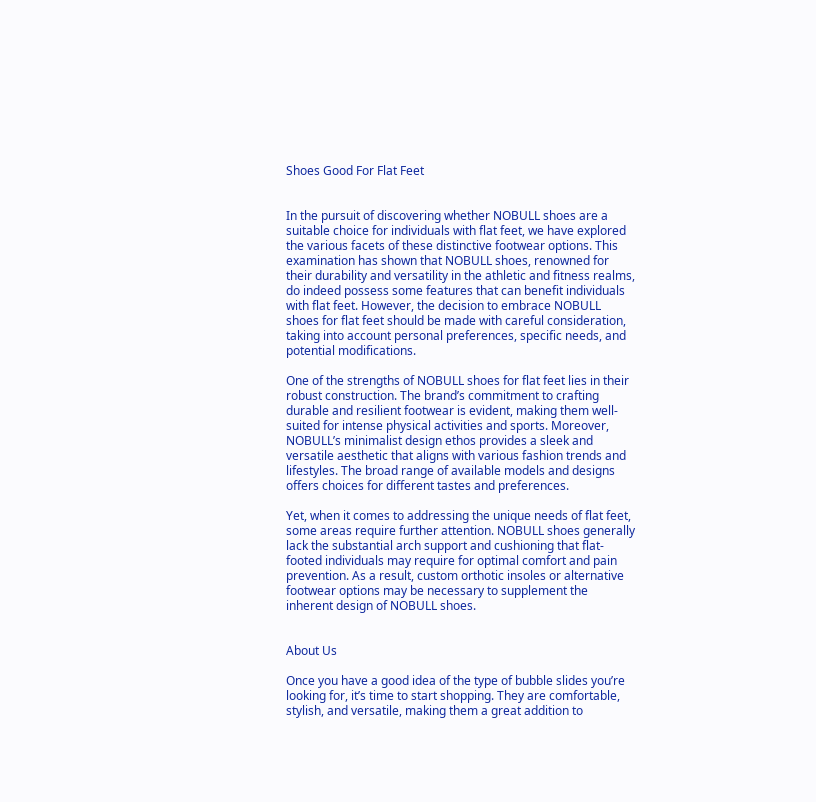Shoes Good For Flat Feet


In the pursuit of discovering whether NOBULL shoes are a suitable choice for individuals with flat feet, we have explored the various facets of these distinctive footwear options. This examination has shown that NOBULL shoes, renowned for their durability and versatility in the athletic and fitness realms, do indeed possess some features that can benefit individuals with flat feet. However, the decision to embrace NOBULL shoes for flat feet should be made with careful consideration, taking into account personal preferences, specific needs, and potential modifications.

One of the strengths of NOBULL shoes for flat feet lies in their robust construction. The brand’s commitment to crafting durable and resilient footwear is evident, making them well-suited for intense physical activities and sports. Moreover, NOBULL’s minimalist design ethos provides a sleek and versatile aesthetic that aligns with various fashion trends and lifestyles. The broad range of available models and designs offers choices for different tastes and preferences.

Yet, when it comes to addressing the unique needs of flat feet, some areas require further attention. NOBULL shoes generally lack the substantial arch support and cushioning that flat-footed individuals may require for optimal comfort and pain prevention. As a result, custom orthotic insoles or alternative footwear options may be necessary to supplement the inherent design of NOBULL shoes.


About Us

Once you have a good idea of the type of bubble slides you’re looking for, it’s time to start shopping. They are comfortable, stylish, and versatile, making them a great addition to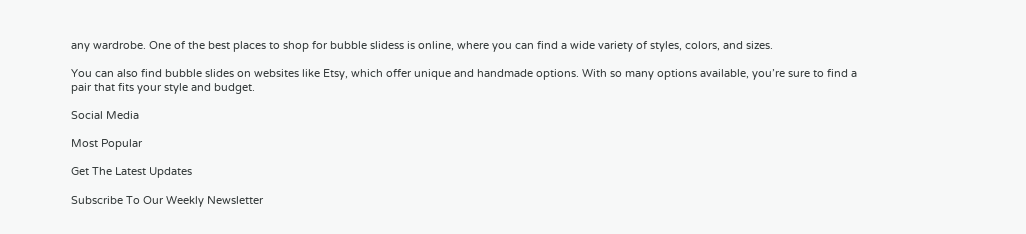any wardrobe. One of the best places to shop for bubble slidess is online, where you can find a wide variety of styles, colors, and sizes.

You can also find bubble slides on websites like Etsy, which offer unique and handmade options. With so many options available, you’re sure to find a pair that fits your style and budget.

Social Media

Most Popular

Get The Latest Updates

Subscribe To Our Weekly Newsletter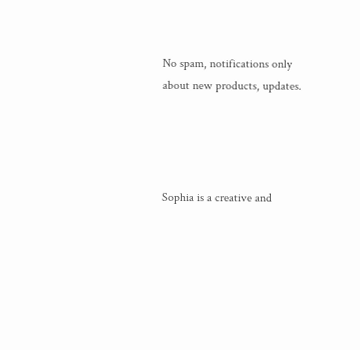No spam, notifications only about new products, updates.




Sophia is a creative and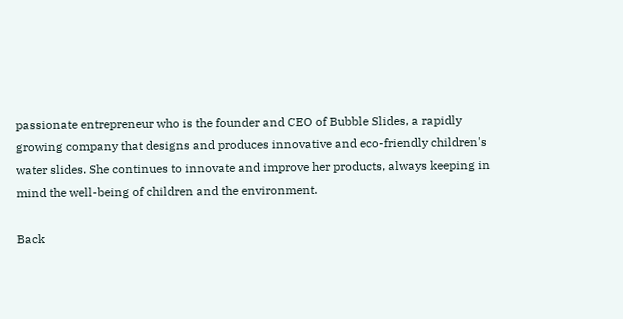passionate entrepreneur who is the founder and CEO of Bubble Slides, a rapidly growing company that designs and produces innovative and eco-friendly children's water slides. She continues to innovate and improve her products, always keeping in mind the well-being of children and the environment.

Back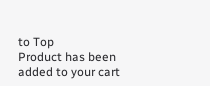to Top
Product has been added to your cart